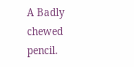A Badly chewed pencil.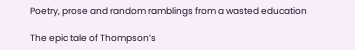Poetry, prose and random ramblings from a wasted education

The epic tale of Thompson’s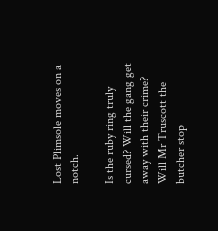Lost Plimsole moves on a notch.

Is the ruby ring truly cursed? Will the gang get away with their crime? Will Mr Truscott the butcher stop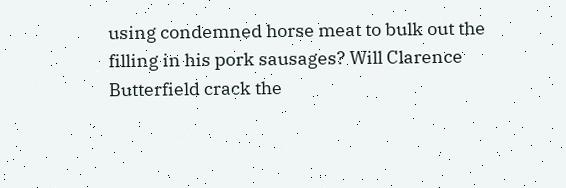using condemned horse meat to bulk out the filling in his pork sausages? Will Clarence Butterfield crack the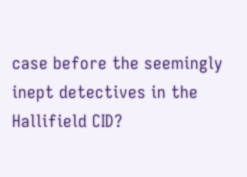case before the seemingly inept detectives in the Hallifield CID?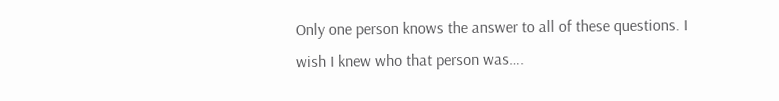Only one person knows the answer to all of these questions. I wish I knew who that person was….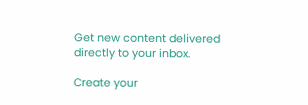Get new content delivered directly to your inbox.

Create your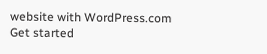website with WordPress.com
Get started